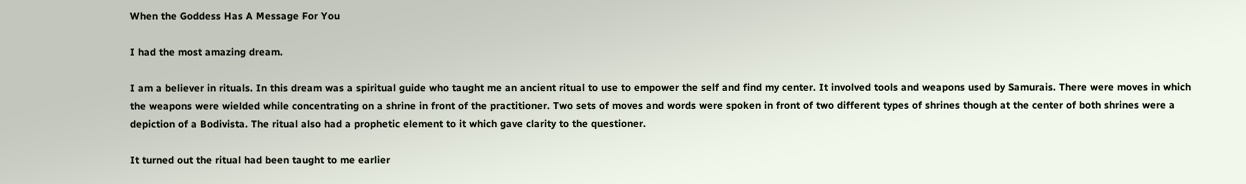When the Goddess Has A Message For You

I had the most amazing dream.

I am a believer in rituals. In this dream was a spiritual guide who taught me an ancient ritual to use to empower the self and find my center. It involved tools and weapons used by Samurais. There were moves in which the weapons were wielded while concentrating on a shrine in front of the practitioner. Two sets of moves and words were spoken in front of two different types of shrines though at the center of both shrines were a depiction of a Bodivista. The ritual also had a prophetic element to it which gave clarity to the questioner.

It turned out the ritual had been taught to me earlier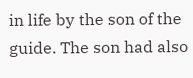in life by the son of the guide. The son had also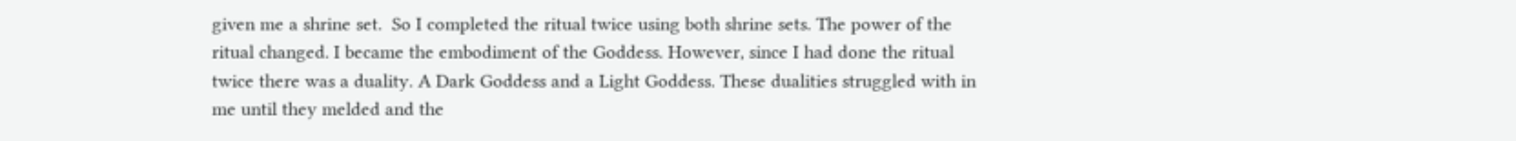given me a shrine set.  So I completed the ritual twice using both shrine sets. The power of the ritual changed. I became the embodiment of the Goddess. However, since I had done the ritual twice there was a duality. A Dark Goddess and a Light Goddess. These dualities struggled with in me until they melded and the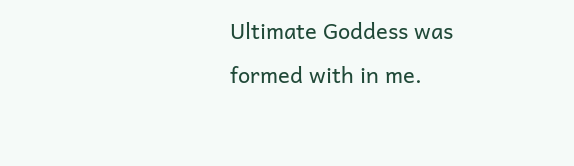Ultimate Goddess was formed with in me.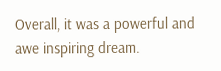Overall, it was a powerful and awe inspiring dream.